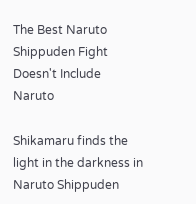The Best Naruto Shippuden Fight Doesn't Include Naruto

Shikamaru finds the light in the darkness in Naruto Shippuden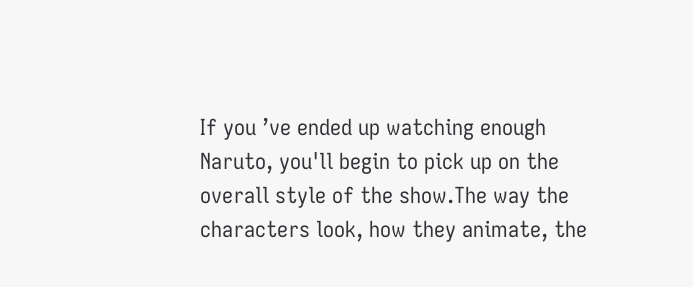If you ’ve ended up watching enough Naruto, you'll begin to pick up on the overall style of the show.The way the characters look, how they animate, the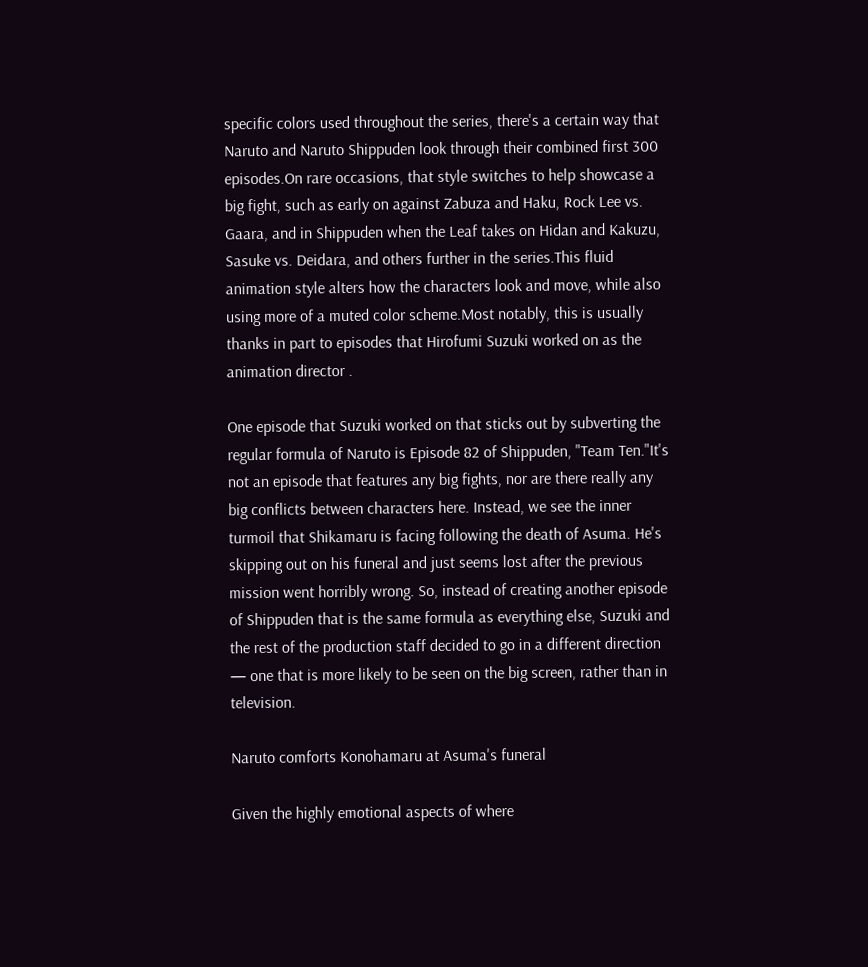specific colors used throughout the series, there's a certain way that Naruto and Naruto Shippuden look through their combined first 300 episodes.On rare occasions, that style switches to help showcase a big fight, such as early on against Zabuza and Haku, Rock Lee vs. Gaara, and in Shippuden when the Leaf takes on Hidan and Kakuzu, Sasuke vs. Deidara, and others further in the series.This fluid animation style alters how the characters look and move, while also using more of a muted color scheme.Most notably, this is usually thanks in part to episodes that Hirofumi Suzuki worked on as the animation director .

One episode that Suzuki worked on that sticks out by subverting the regular formula of Naruto is Episode 82 of Shippuden, "Team Ten."It's not an episode that features any big fights, nor are there really any big conflicts between characters here. Instead, we see the inner turmoil that Shikamaru is facing following the death of Asuma. He's skipping out on his funeral and just seems lost after the previous mission went horribly wrong. So, instead of creating another episode of Shippuden that is the same formula as everything else, Suzuki and the rest of the production staff decided to go in a different direction — one that is more likely to be seen on the big screen, rather than in television.

Naruto comforts Konohamaru at Asuma's funeral

Given the highly emotional aspects of where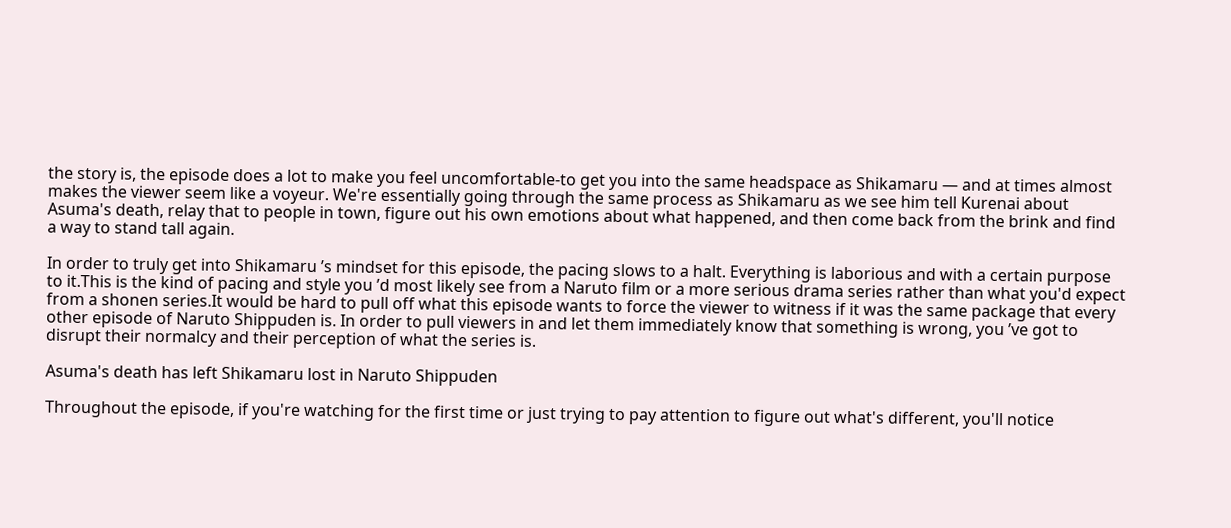the story is, the episode does a lot to make you feel uncomfortable-to get you into the same headspace as Shikamaru — and at times almost makes the viewer seem like a voyeur. We're essentially going through the same process as Shikamaru as we see him tell Kurenai about Asuma's death, relay that to people in town, figure out his own emotions about what happened, and then come back from the brink and find a way to stand tall again.

In order to truly get into Shikamaru ’s mindset for this episode, the pacing slows to a halt. Everything is laborious and with a certain purpose to it.This is the kind of pacing and style you ’d most likely see from a Naruto film or a more serious drama series rather than what you'd expect from a shonen series.It would be hard to pull off what this episode wants to force the viewer to witness if it was the same package that every other episode of Naruto Shippuden is. In order to pull viewers in and let them immediately know that something is wrong, you ’ve got to disrupt their normalcy and their perception of what the series is.

Asuma's death has left Shikamaru lost in Naruto Shippuden

Throughout the episode, if you're watching for the first time or just trying to pay attention to figure out what's different, you'll notice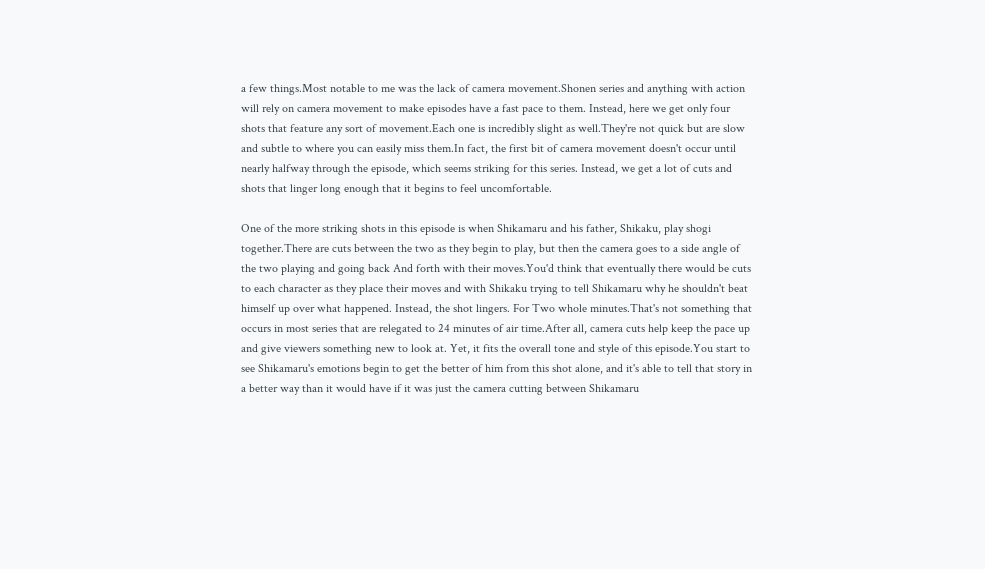a few things.Most notable to me was the lack of camera movement.Shonen series and anything with action will rely on camera movement to make episodes have a fast pace to them. Instead, here we get only four shots that feature any sort of movement.Each one is incredibly slight as well.They're not quick but are slow and subtle to where you can easily miss them.In fact, the first bit of camera movement doesn't occur until nearly halfway through the episode, which seems striking for this series. Instead, we get a lot of cuts and shots that linger long enough that it begins to feel uncomfortable.

One of the more striking shots in this episode is when Shikamaru and his father, Shikaku, play shogi together.There are cuts between the two as they begin to play, but then the camera goes to a side angle of the two playing and going back And forth with their moves.You'd think that eventually there would be cuts to each character as they place their moves and with Shikaku trying to tell Shikamaru why he shouldn't beat himself up over what happened. Instead, the shot lingers. For Two whole minutes.That's not something that occurs in most series that are relegated to 24 minutes of air time.After all, camera cuts help keep the pace up and give viewers something new to look at. Yet, it fits the overall tone and style of this episode.You start to see Shikamaru's emotions begin to get the better of him from this shot alone, and it's able to tell that story in a better way than it would have if it was just the camera cutting between Shikamaru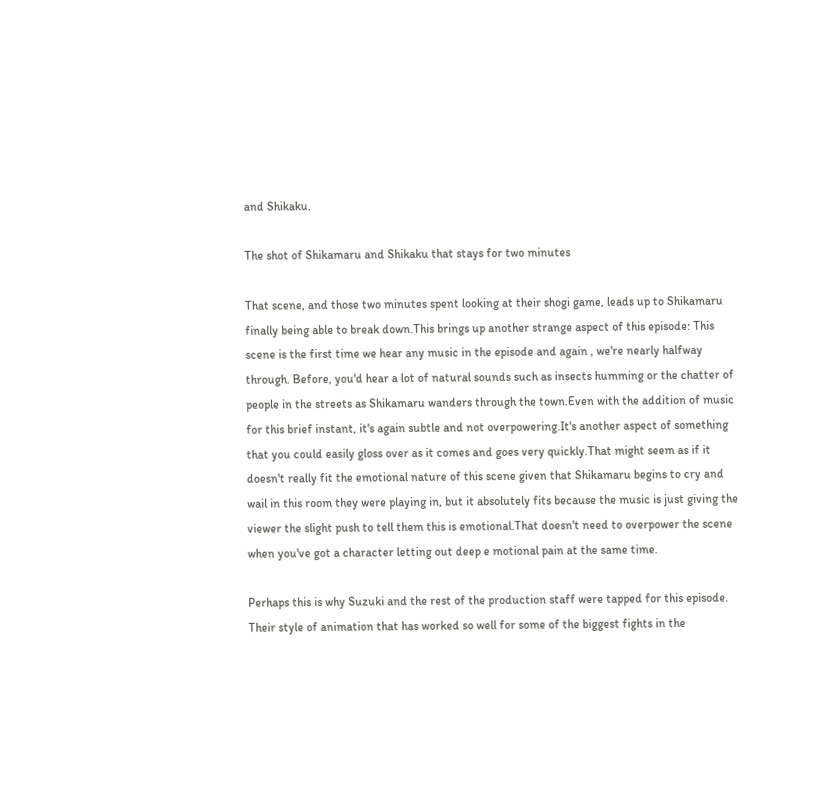and Shikaku.

The shot of Shikamaru and Shikaku that stays for two minutes

That scene, and those two minutes spent looking at their shogi game, leads up to Shikamaru finally being able to break down.This brings up another strange aspect of this episode: This scene is the first time we hear any music in the episode and again , we're nearly halfway through. Before, you'd hear a lot of natural sounds such as insects humming or the chatter of people in the streets as Shikamaru wanders through the town.Even with the addition of music for this brief instant, it's again subtle and not overpowering.It's another aspect of something that you could easily gloss over as it comes and goes very quickly.That might seem as if it doesn't really fit the emotional nature of this scene given that Shikamaru begins to cry and wail in this room they were playing in, but it absolutely fits because the music is just giving the viewer the slight push to tell them this is emotional.That doesn't need to overpower the scene when you've got a character letting out deep e motional pain at the same time.

Perhaps this is why Suzuki and the rest of the production staff were tapped for this episode. Their style of animation that has worked so well for some of the biggest fights in the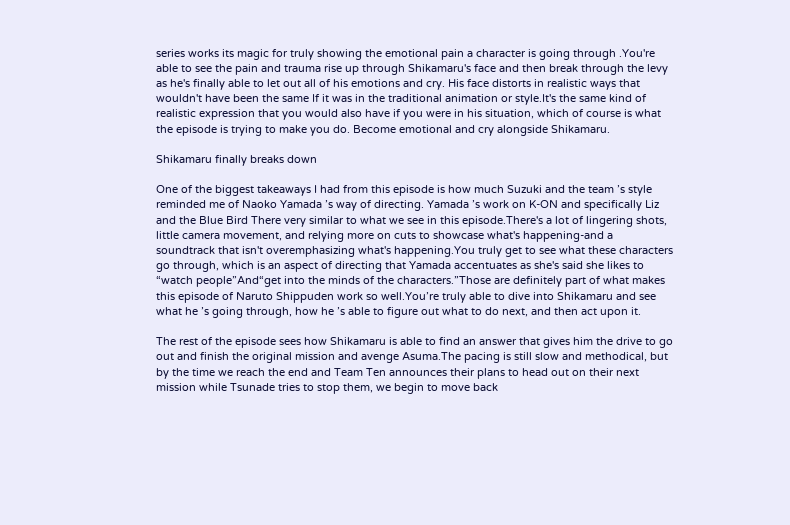series works its magic for truly showing the emotional pain a character is going through .You're able to see the pain and trauma rise up through Shikamaru's face and then break through the levy as he's finally able to let out all of his emotions and cry. His face distorts in realistic ways that wouldn't have been the same If it was in the traditional animation or style.It's the same kind of realistic expression that you would also have if you were in his situation, which of course is what the episode is trying to make you do. Become emotional and cry alongside Shikamaru.

Shikamaru finally breaks down

One of the biggest takeaways I had from this episode is how much Suzuki and the team ’s style reminded me of Naoko Yamada ’s way of directing. Yamada ’s work on K-ON and specifically Liz and the Blue Bird There very similar to what we see in this episode.There's a lot of lingering shots, little camera movement, and relying more on cuts to showcase what's happening-and a soundtrack that isn't overemphasizing what's happening.You truly get to see what these characters go through, which is an aspect of directing that Yamada accentuates as she's said she likes to “watch people”And“get into the minds of the characters.”Those are definitely part of what makes this episode of Naruto Shippuden work so well.You’re truly able to dive into Shikamaru and see what he ’s going through, how he ’s able to figure out what to do next, and then act upon it.

The rest of the episode sees how Shikamaru is able to find an answer that gives him the drive to go out and finish the original mission and avenge Asuma.The pacing is still slow and methodical, but by the time we reach the end and Team Ten announces their plans to head out on their next mission while Tsunade tries to stop them, we begin to move back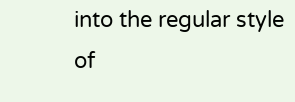into the regular style of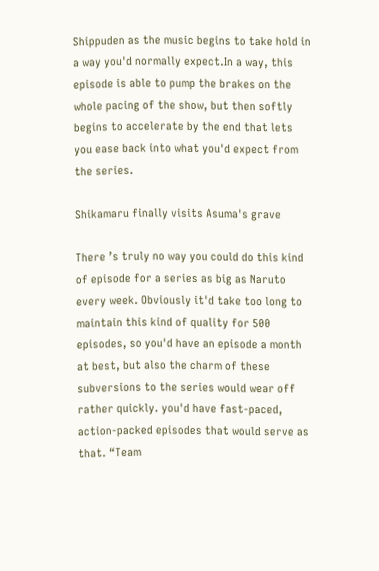Shippuden as the music begins to take hold in a way you'd normally expect.In a way, this episode is able to pump the brakes on the whole pacing of the show, but then softly begins to accelerate by the end that lets you ease back into what you'd expect from the series.

Shikamaru finally visits Asuma's grave

There ’s truly no way you could do this kind of episode for a series as big as Naruto every week. Obviously it'd take too long to maintain this kind of quality for 500 episodes, so you'd have an episode a month at best, but also the charm of these subversions to the series would wear off rather quickly. you'd have fast-paced, action-packed episodes that would serve as that. “Team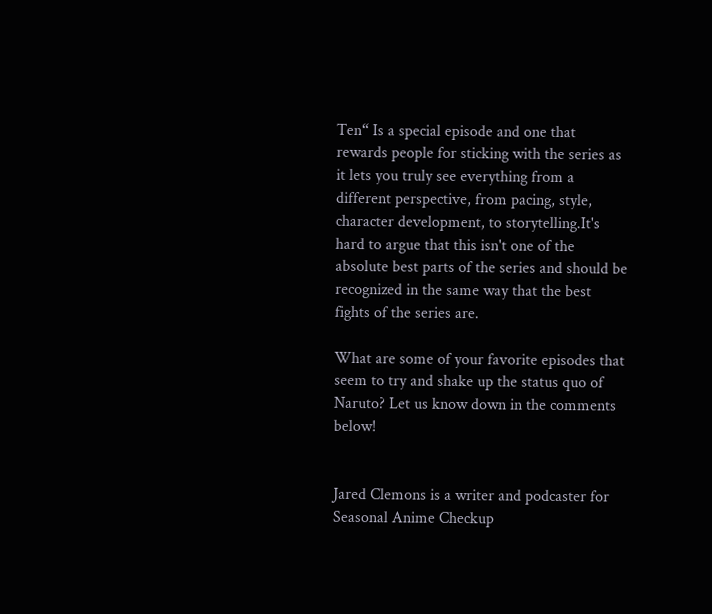Ten“ Is a special episode and one that rewards people for sticking with the series as it lets you truly see everything from a different perspective, from pacing, style, character development, to storytelling.It's hard to argue that this isn't one of the absolute best parts of the series and should be recognized in the same way that the best fights of the series are.

What are some of your favorite episodes that seem to try and shake up the status quo of Naruto? Let us know down in the comments below!


Jared Clemons is a writer and podcaster for Seasonal Anime Checkup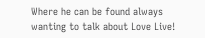Where he can be found always wanting to talk about Love Live!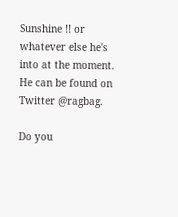Sunshine !! or whatever else he's into at the moment. He can be found on Twitter @ragbag.

Do you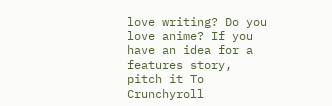love writing? Do you love anime? If you have an idea for a features story, pitch it To Crunchyroll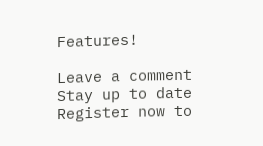Features!

Leave a comment
Stay up to date
Register now to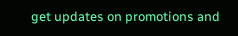get updates on promotions and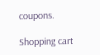coupons.

Shopping cart